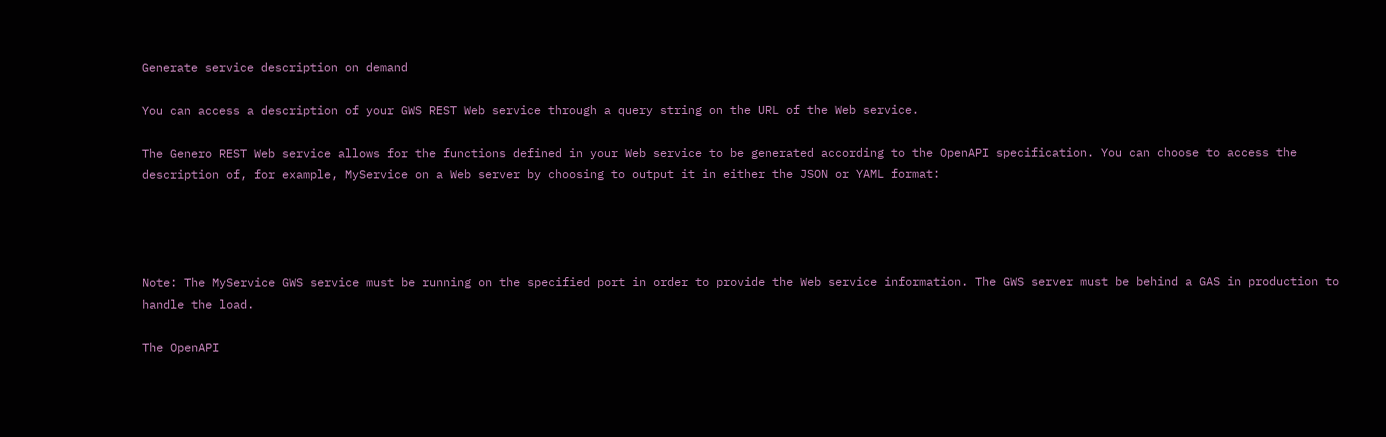Generate service description on demand

You can access a description of your GWS REST Web service through a query string on the URL of the Web service.

The Genero REST Web service allows for the functions defined in your Web service to be generated according to the OpenAPI specification. You can choose to access the description of, for example, MyService on a Web server by choosing to output it in either the JSON or YAML format:




Note: The MyService GWS service must be running on the specified port in order to provide the Web service information. The GWS server must be behind a GAS in production to handle the load.

The OpenAPI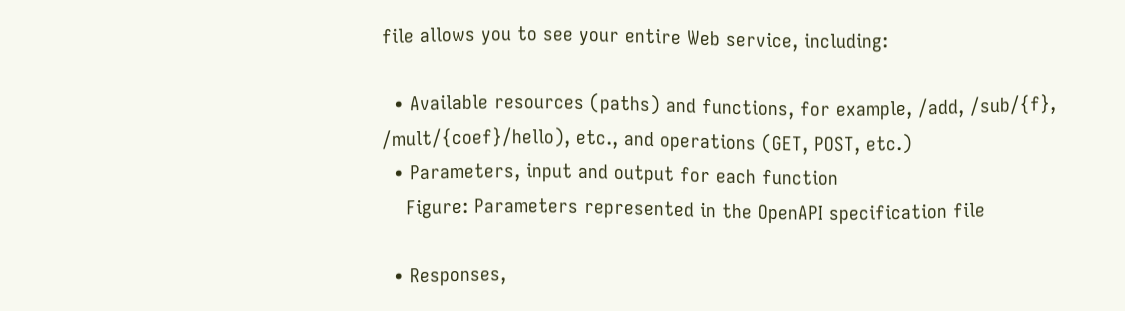file allows you to see your entire Web service, including:

  • Available resources (paths) and functions, for example, /add, /sub/{f}, /mult/{coef}/hello), etc., and operations (GET, POST, etc.)
  • Parameters, input and output for each function
    Figure: Parameters represented in the OpenAPI specification file

  • Responses,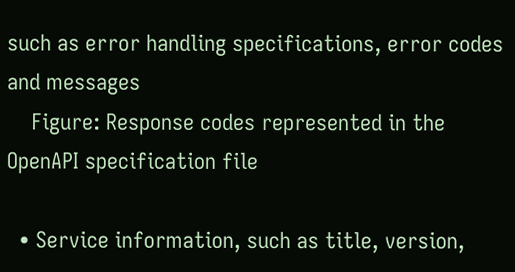such as error handling specifications, error codes and messages
    Figure: Response codes represented in the OpenAPI specification file

  • Service information, such as title, version,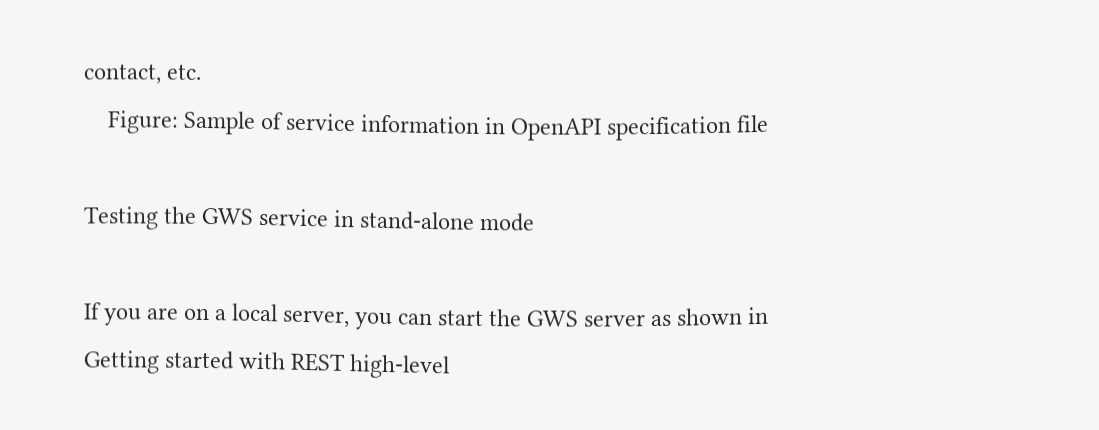contact, etc.
    Figure: Sample of service information in OpenAPI specification file

Testing the GWS service in stand-alone mode

If you are on a local server, you can start the GWS server as shown in Getting started with REST high-level